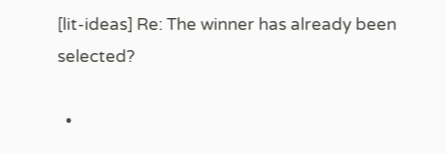[lit-ideas] Re: The winner has already been selected?

  •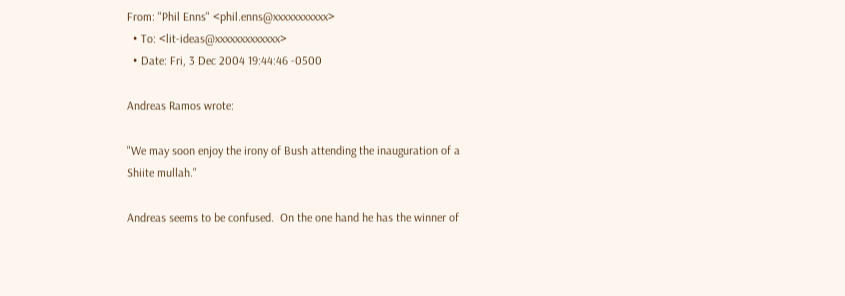From: "Phil Enns" <phil.enns@xxxxxxxxxxx>
  • To: <lit-ideas@xxxxxxxxxxxxx>
  • Date: Fri, 3 Dec 2004 19:44:46 -0500

Andreas Ramos wrote:

"We may soon enjoy the irony of Bush attending the inauguration of a
Shiite mullah."

Andreas seems to be confused.  On the one hand he has the winner of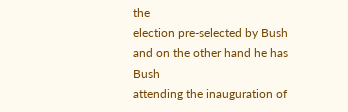the
election pre-selected by Bush and on the other hand he has Bush
attending the inauguration of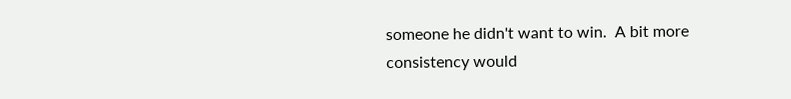someone he didn't want to win.  A bit more
consistency would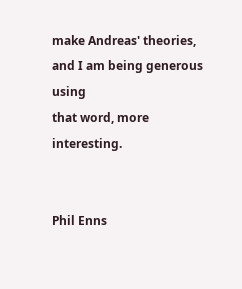make Andreas' theories, and I am being generous using
that word, more interesting.


Phil Enns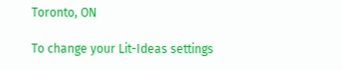Toronto, ON

To change your Lit-Ideas settings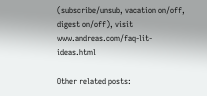(subscribe/unsub, vacation on/off,
digest on/off), visit www.andreas.com/faq-lit-ideas.html

Other related posts: